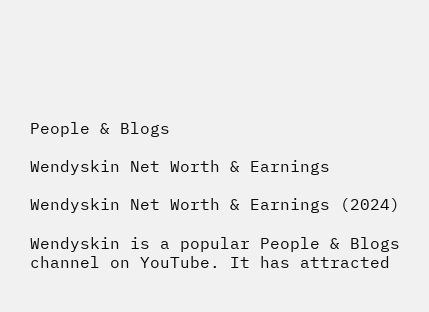People & Blogs

Wendyskin Net Worth & Earnings

Wendyskin Net Worth & Earnings (2024)

Wendyskin is a popular People & Blogs channel on YouTube. It has attracted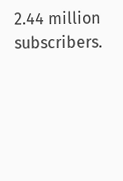2.44 million subscribers.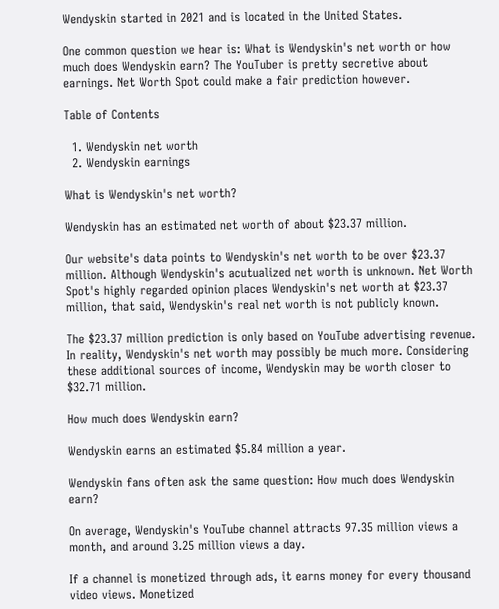Wendyskin started in 2021 and is located in the United States.

One common question we hear is: What is Wendyskin's net worth or how much does Wendyskin earn? The YouTuber is pretty secretive about earnings. Net Worth Spot could make a fair prediction however.

Table of Contents

  1. Wendyskin net worth
  2. Wendyskin earnings

What is Wendyskin's net worth?

Wendyskin has an estimated net worth of about $23.37 million.

Our website's data points to Wendyskin's net worth to be over $23.37 million. Although Wendyskin's acutualized net worth is unknown. Net Worth Spot's highly regarded opinion places Wendyskin's net worth at $23.37 million, that said, Wendyskin's real net worth is not publicly known.

The $23.37 million prediction is only based on YouTube advertising revenue. In reality, Wendyskin's net worth may possibly be much more. Considering these additional sources of income, Wendyskin may be worth closer to $32.71 million.

How much does Wendyskin earn?

Wendyskin earns an estimated $5.84 million a year.

Wendyskin fans often ask the same question: How much does Wendyskin earn?

On average, Wendyskin's YouTube channel attracts 97.35 million views a month, and around 3.25 million views a day.

If a channel is monetized through ads, it earns money for every thousand video views. Monetized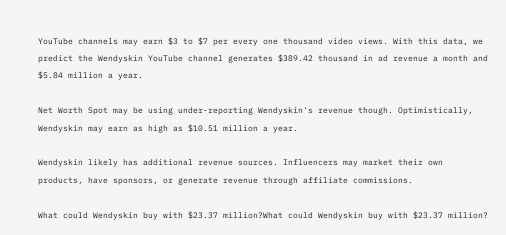YouTube channels may earn $3 to $7 per every one thousand video views. With this data, we predict the Wendyskin YouTube channel generates $389.42 thousand in ad revenue a month and $5.84 million a year.

Net Worth Spot may be using under-reporting Wendyskin's revenue though. Optimistically, Wendyskin may earn as high as $10.51 million a year.

Wendyskin likely has additional revenue sources. Influencers may market their own products, have sponsors, or generate revenue through affiliate commissions.

What could Wendyskin buy with $23.37 million?What could Wendyskin buy with $23.37 million?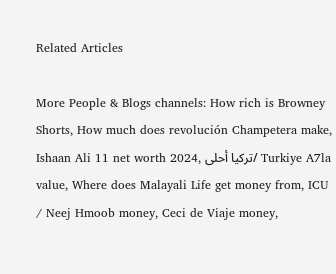Related Articles

More People & Blogs channels: How rich is Browney Shorts, How much does revolución Champetera make, Ishaan Ali 11 net worth 2024, تركيا أحلى/ Turkiye A7la value, Where does Malayali Life get money from, ICU / Neej Hmoob money, Ceci de Viaje money,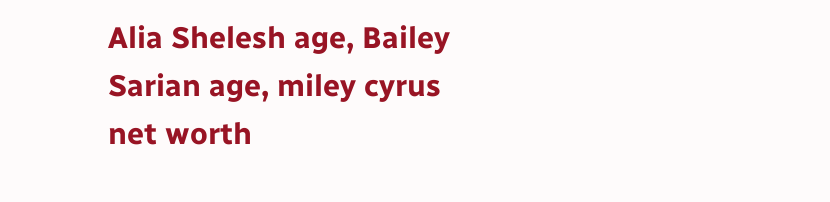Alia Shelesh age, Bailey Sarian age, miley cyrus net worth